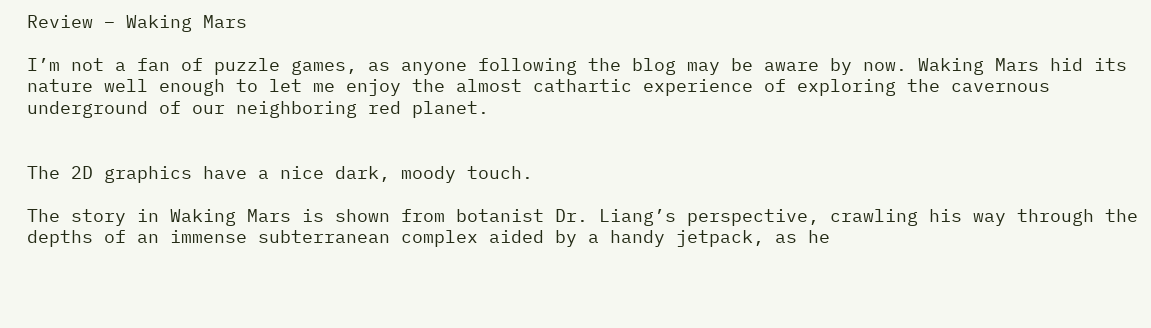Review – Waking Mars

I’m not a fan of puzzle games, as anyone following the blog may be aware by now. Waking Mars hid its nature well enough to let me enjoy the almost cathartic experience of exploring the cavernous underground of our neighboring red planet.


The 2D graphics have a nice dark, moody touch.

The story in Waking Mars is shown from botanist Dr. Liang’s perspective, crawling his way through the depths of an immense subterranean complex aided by a handy jetpack, as he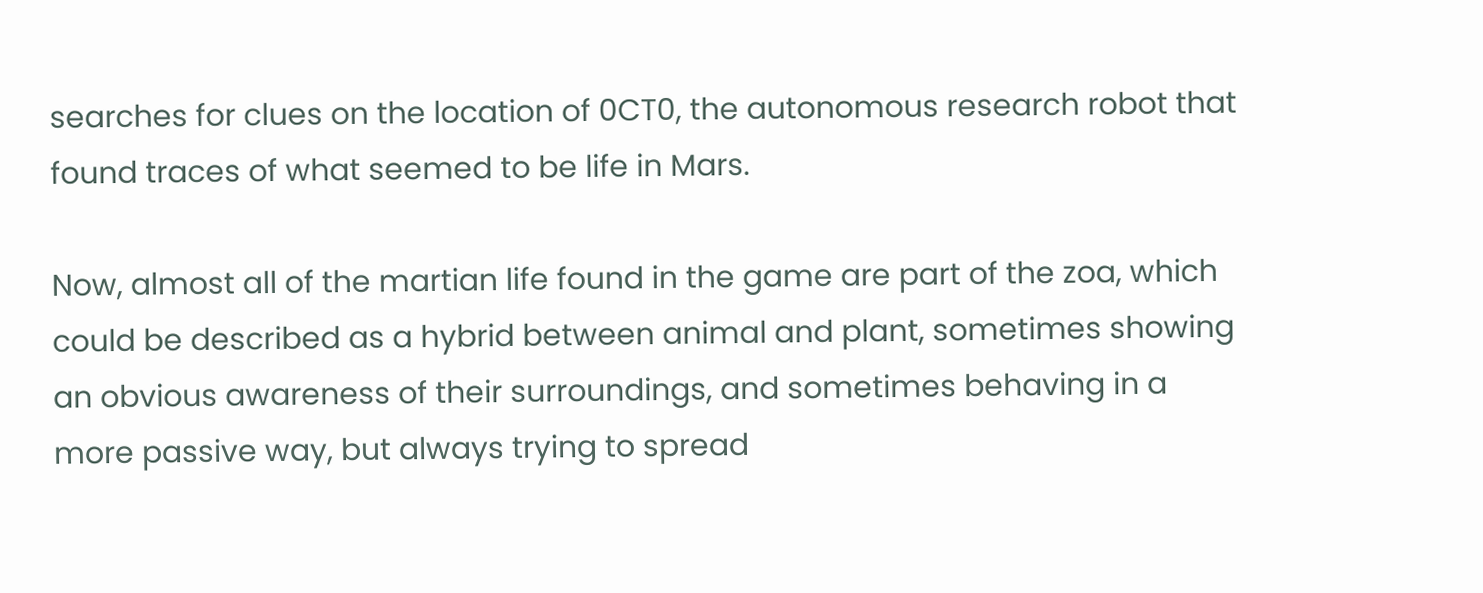searches for clues on the location of 0CT0, the autonomous research robot that found traces of what seemed to be life in Mars.

Now, almost all of the martian life found in the game are part of the zoa, which could be described as a hybrid between animal and plant, sometimes showing an obvious awareness of their surroundings, and sometimes behaving in a more passive way, but always trying to spread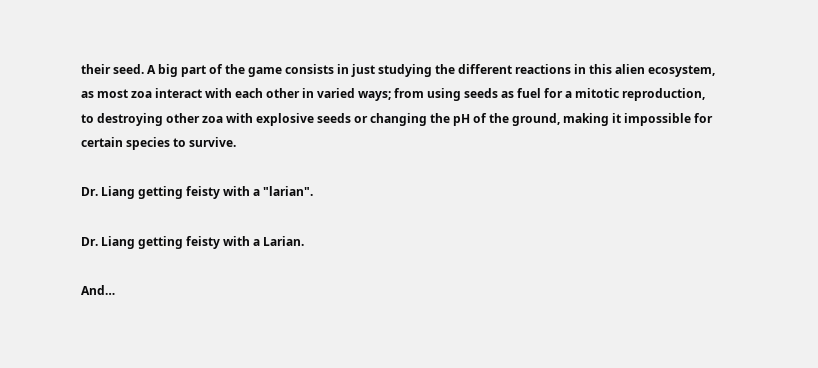their seed. A big part of the game consists in just studying the different reactions in this alien ecosystem, as most zoa interact with each other in varied ways; from using seeds as fuel for a mitotic reproduction, to destroying other zoa with explosive seeds or changing the pH of the ground, making it impossible for certain species to survive.

Dr. Liang getting feisty with a "larian".

Dr. Liang getting feisty with a Larian.

And…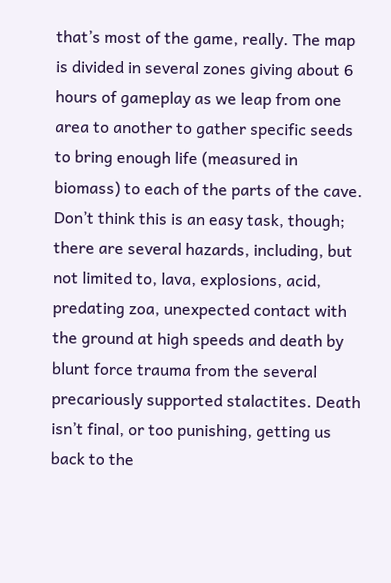that’s most of the game, really. The map is divided in several zones giving about 6 hours of gameplay as we leap from one area to another to gather specific seeds to bring enough life (measured in biomass) to each of the parts of the cave. Don’t think this is an easy task, though; there are several hazards, including, but not limited to, lava, explosions, acid, predating zoa, unexpected contact with the ground at high speeds and death by blunt force trauma from the several precariously supported stalactites. Death isn’t final, or too punishing, getting us back to the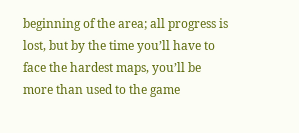beginning of the area; all progress is lost, but by the time you’ll have to face the hardest maps, you’ll be more than used to the game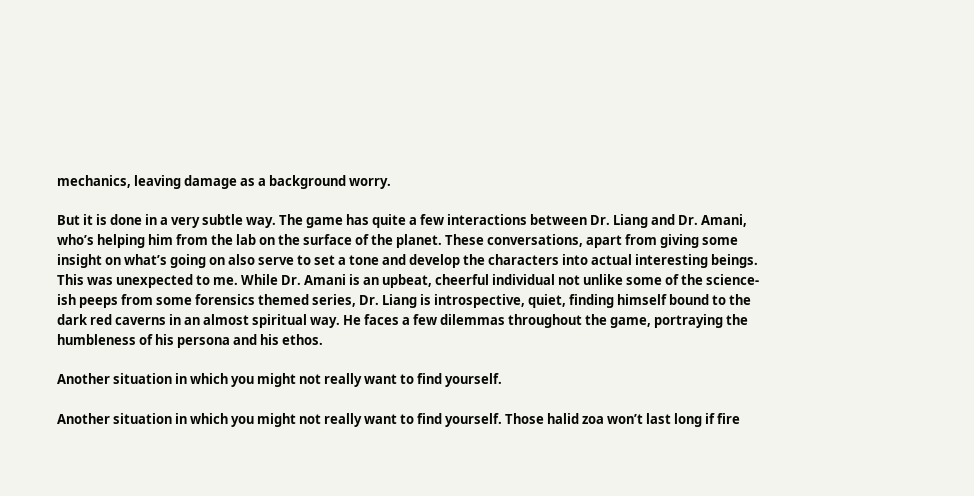mechanics, leaving damage as a background worry.

But it is done in a very subtle way. The game has quite a few interactions between Dr. Liang and Dr. Amani, who’s helping him from the lab on the surface of the planet. These conversations, apart from giving some insight on what’s going on also serve to set a tone and develop the characters into actual interesting beings. This was unexpected to me. While Dr. Amani is an upbeat, cheerful individual not unlike some of the science-ish peeps from some forensics themed series, Dr. Liang is introspective, quiet, finding himself bound to the dark red caverns in an almost spiritual way. He faces a few dilemmas throughout the game, portraying the humbleness of his persona and his ethos.

Another situation in which you might not really want to find yourself.

Another situation in which you might not really want to find yourself. Those halid zoa won’t last long if fire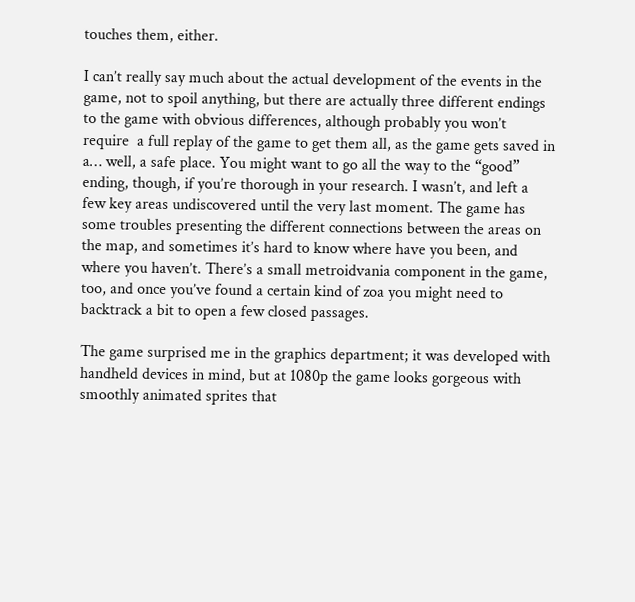touches them, either.

I can’t really say much about the actual development of the events in the game, not to spoil anything, but there are actually three different endings to the game with obvious differences, although probably you won’t require  a full replay of the game to get them all, as the game gets saved in a… well, a safe place. You might want to go all the way to the “good” ending, though, if you’re thorough in your research. I wasn’t, and left a few key areas undiscovered until the very last moment. The game has some troubles presenting the different connections between the areas on the map, and sometimes it’s hard to know where have you been, and where you haven’t. There’s a small metroidvania component in the game, too, and once you’ve found a certain kind of zoa you might need to backtrack a bit to open a few closed passages.

The game surprised me in the graphics department; it was developed with handheld devices in mind, but at 1080p the game looks gorgeous with smoothly animated sprites that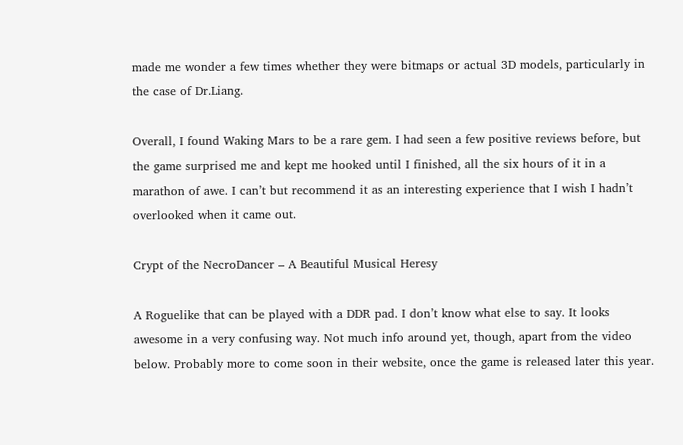made me wonder a few times whether they were bitmaps or actual 3D models, particularly in the case of Dr.Liang.

Overall, I found Waking Mars to be a rare gem. I had seen a few positive reviews before, but the game surprised me and kept me hooked until I finished, all the six hours of it in a marathon of awe. I can’t but recommend it as an interesting experience that I wish I hadn’t overlooked when it came out.

Crypt of the NecroDancer – A Beautiful Musical Heresy

A Roguelike that can be played with a DDR pad. I don’t know what else to say. It looks awesome in a very confusing way. Not much info around yet, though, apart from the video below. Probably more to come soon in their website, once the game is released later this year.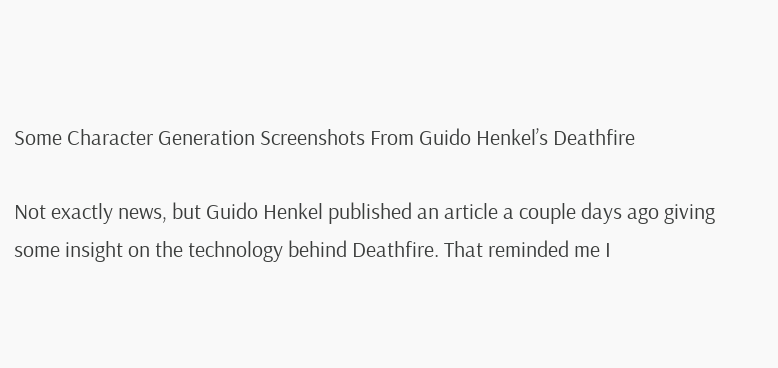Some Character Generation Screenshots From Guido Henkel’s Deathfire

Not exactly news, but Guido Henkel published an article a couple days ago giving some insight on the technology behind Deathfire. That reminded me I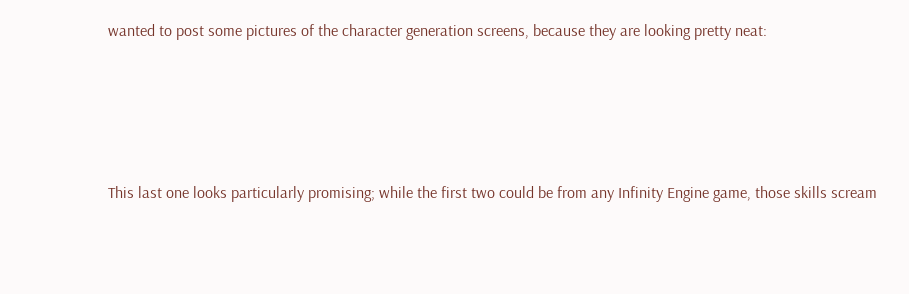wanted to post some pictures of the character generation screens, because they are looking pretty neat:




This last one looks particularly promising; while the first two could be from any Infinity Engine game, those skills scream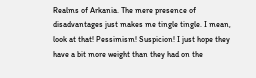Realms of Arkania. The mere presence of disadvantages just makes me tingle tingle. I mean, look at that! Pessimism! Suspicion! I just hope they have a bit more weight than they had on the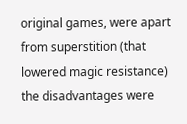original games, were apart from superstition (that lowered magic resistance) the disadvantages were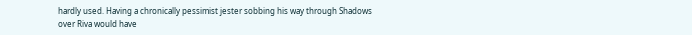hardly used. Having a chronically pessimist jester sobbing his way through Shadows over Riva would have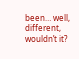been… well, different, wouldn’t it?